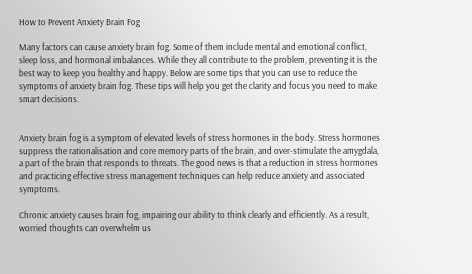How to Prevent Anxiety Brain Fog

Many factors can cause anxiety brain fog. Some of them include mental and emotional conflict, sleep loss, and hormonal imbalances. While they all contribute to the problem, preventing it is the best way to keep you healthy and happy. Below are some tips that you can use to reduce the symptoms of anxiety brain fog. These tips will help you get the clarity and focus you need to make smart decisions.


Anxiety brain fog is a symptom of elevated levels of stress hormones in the body. Stress hormones suppress the rationalisation and core memory parts of the brain, and over-stimulate the amygdala, a part of the brain that responds to threats. The good news is that a reduction in stress hormones and practicing effective stress management techniques can help reduce anxiety and associated symptoms.

Chronic anxiety causes brain fog, impairing our ability to think clearly and efficiently. As a result, worried thoughts can overwhelm us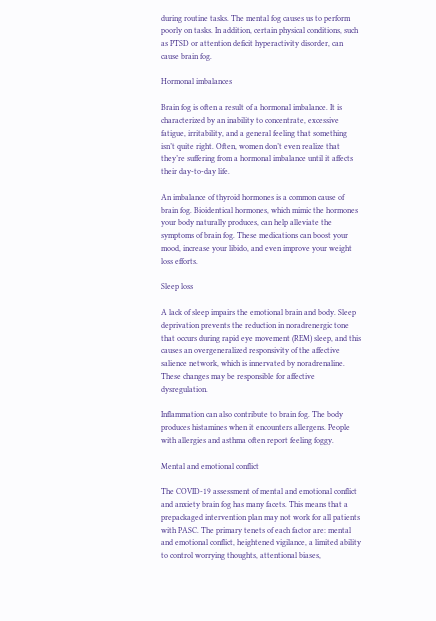during routine tasks. The mental fog causes us to perform poorly on tasks. In addition, certain physical conditions, such as PTSD or attention deficit hyperactivity disorder, can cause brain fog.

Hormonal imbalances

Brain fog is often a result of a hormonal imbalance. It is characterized by an inability to concentrate, excessive fatigue, irritability, and a general feeling that something isn’t quite right. Often, women don’t even realize that they’re suffering from a hormonal imbalance until it affects their day-to-day life.

An imbalance of thyroid hormones is a common cause of brain fog. Bioidentical hormones, which mimic the hormones your body naturally produces, can help alleviate the symptoms of brain fog. These medications can boost your mood, increase your libido, and even improve your weight loss efforts.

Sleep loss

A lack of sleep impairs the emotional brain and body. Sleep deprivation prevents the reduction in noradrenergic tone that occurs during rapid eye movement (REM) sleep, and this causes an overgeneralized responsivity of the affective salience network, which is innervated by noradrenaline. These changes may be responsible for affective dysregulation.

Inflammation can also contribute to brain fog. The body produces histamines when it encounters allergens. People with allergies and asthma often report feeling foggy.

Mental and emotional conflict

The COVID-19 assessment of mental and emotional conflict and anxiety brain fog has many facets. This means that a prepackaged intervention plan may not work for all patients with PASC. The primary tenets of each factor are: mental and emotional conflict, heightened vigilance, a limited ability to control worrying thoughts, attentional biases,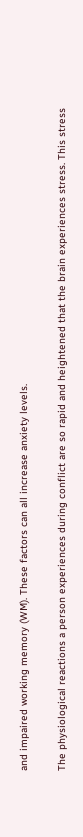and impaired working memory (WM). These factors can all increase anxiety levels.

The physiological reactions a person experiences during conflict are so rapid and heightened that the brain experiences stress. This stress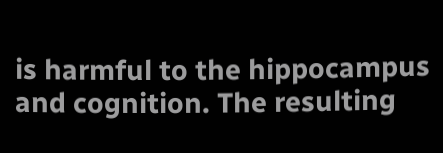is harmful to the hippocampus and cognition. The resulting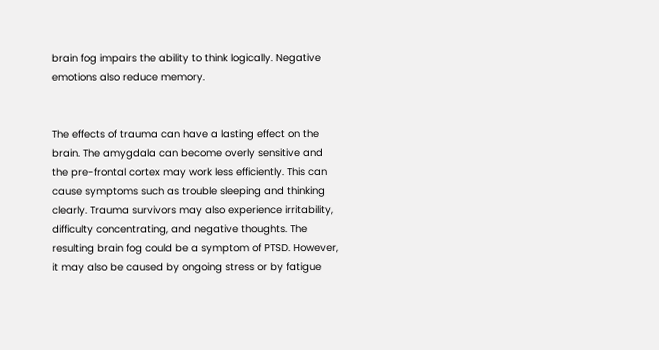brain fog impairs the ability to think logically. Negative emotions also reduce memory.


The effects of trauma can have a lasting effect on the brain. The amygdala can become overly sensitive and the pre-frontal cortex may work less efficiently. This can cause symptoms such as trouble sleeping and thinking clearly. Trauma survivors may also experience irritability, difficulty concentrating, and negative thoughts. The resulting brain fog could be a symptom of PTSD. However, it may also be caused by ongoing stress or by fatigue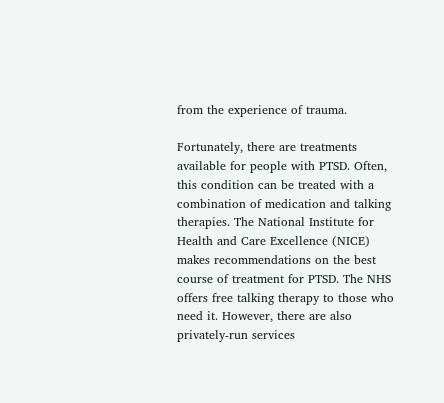from the experience of trauma.

Fortunately, there are treatments available for people with PTSD. Often, this condition can be treated with a combination of medication and talking therapies. The National Institute for Health and Care Excellence (NICE) makes recommendations on the best course of treatment for PTSD. The NHS offers free talking therapy to those who need it. However, there are also privately-run services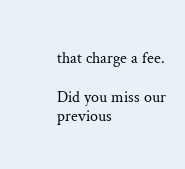that charge a fee.

Did you miss our previous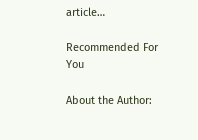article…

Recommended For You

About the Author: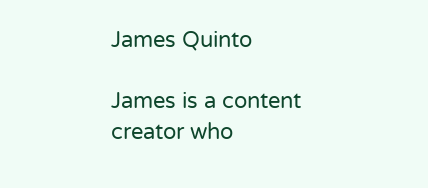James Quinto

James is a content creator who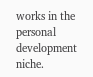works in the personal development niche.